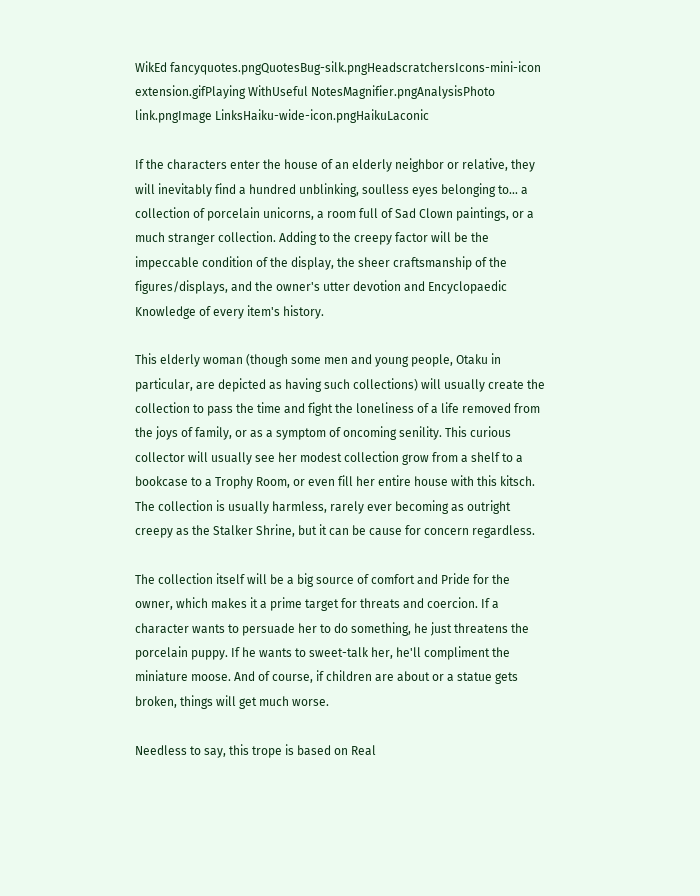WikEd fancyquotes.pngQuotesBug-silk.pngHeadscratchersIcons-mini-icon extension.gifPlaying WithUseful NotesMagnifier.pngAnalysisPhoto link.pngImage LinksHaiku-wide-icon.pngHaikuLaconic

If the characters enter the house of an elderly neighbor or relative, they will inevitably find a hundred unblinking, soulless eyes belonging to... a collection of porcelain unicorns, a room full of Sad Clown paintings, or a much stranger collection. Adding to the creepy factor will be the impeccable condition of the display, the sheer craftsmanship of the figures/displays, and the owner's utter devotion and Encyclopaedic Knowledge of every item's history.

This elderly woman (though some men and young people, Otaku in particular, are depicted as having such collections) will usually create the collection to pass the time and fight the loneliness of a life removed from the joys of family, or as a symptom of oncoming senility. This curious collector will usually see her modest collection grow from a shelf to a bookcase to a Trophy Room, or even fill her entire house with this kitsch. The collection is usually harmless, rarely ever becoming as outright creepy as the Stalker Shrine, but it can be cause for concern regardless.

The collection itself will be a big source of comfort and Pride for the owner, which makes it a prime target for threats and coercion. If a character wants to persuade her to do something, he just threatens the porcelain puppy. If he wants to sweet-talk her, he'll compliment the miniature moose. And of course, if children are about or a statue gets broken, things will get much worse.

Needless to say, this trope is based on Real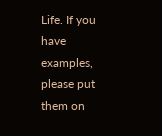Life. If you have examples, please put them on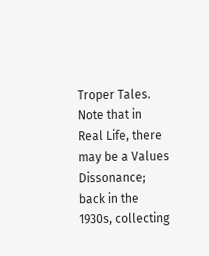Troper Tales. Note that in Real Life, there may be a Values Dissonance; back in the 1930s, collecting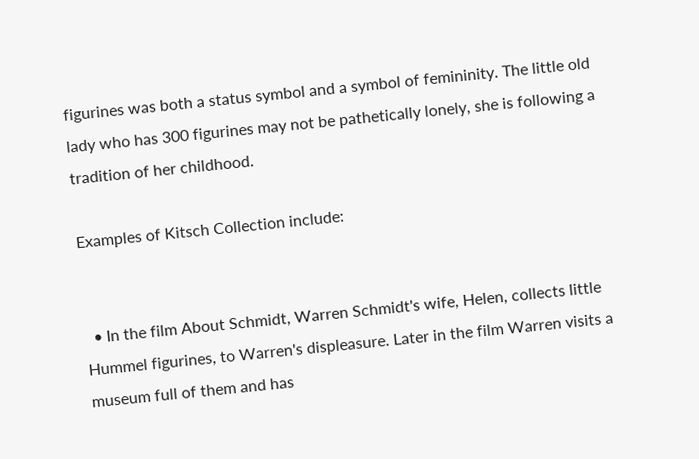figurines was both a status symbol and a symbol of femininity. The little old lady who has 300 figurines may not be pathetically lonely, she is following a tradition of her childhood.

Examples of Kitsch Collection include:


  • In the film About Schmidt, Warren Schmidt's wife, Helen, collects little Hummel figurines, to Warren's displeasure. Later in the film Warren visits a museum full of them and has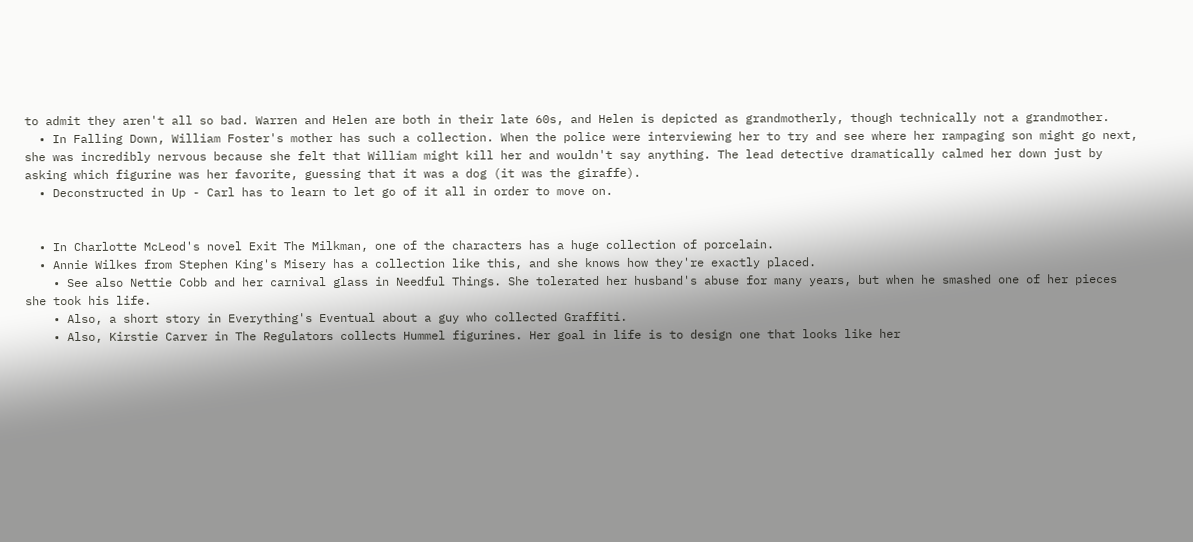to admit they aren't all so bad. Warren and Helen are both in their late 60s, and Helen is depicted as grandmotherly, though technically not a grandmother.
  • In Falling Down, William Foster's mother has such a collection. When the police were interviewing her to try and see where her rampaging son might go next, she was incredibly nervous because she felt that William might kill her and wouldn't say anything. The lead detective dramatically calmed her down just by asking which figurine was her favorite, guessing that it was a dog (it was the giraffe).
  • Deconstructed in Up - Carl has to learn to let go of it all in order to move on.


  • In Charlotte McLeod's novel Exit The Milkman, one of the characters has a huge collection of porcelain.
  • Annie Wilkes from Stephen King's Misery has a collection like this, and she knows how they're exactly placed.
    • See also Nettie Cobb and her carnival glass in Needful Things. She tolerated her husband's abuse for many years, but when he smashed one of her pieces she took his life.
    • Also, a short story in Everything's Eventual about a guy who collected Graffiti.
    • Also, Kirstie Carver in The Regulators collects Hummel figurines. Her goal in life is to design one that looks like her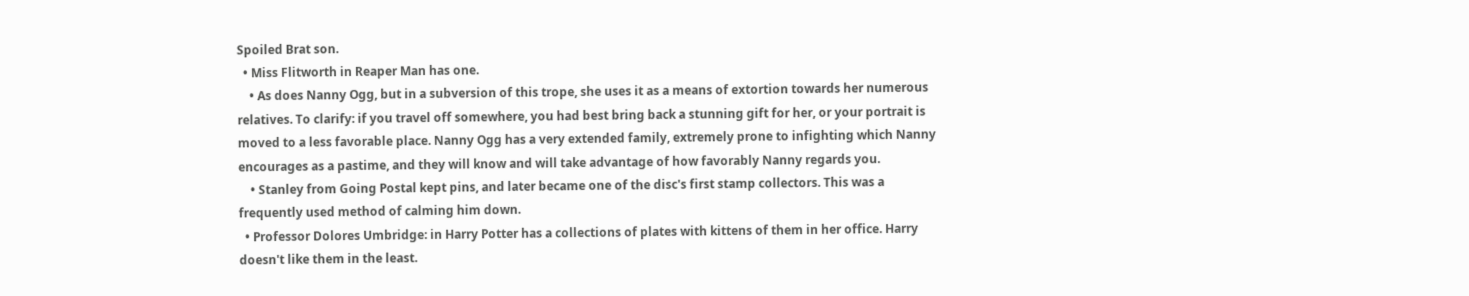Spoiled Brat son.
  • Miss Flitworth in Reaper Man has one.
    • As does Nanny Ogg, but in a subversion of this trope, she uses it as a means of extortion towards her numerous relatives. To clarify: if you travel off somewhere, you had best bring back a stunning gift for her, or your portrait is moved to a less favorable place. Nanny Ogg has a very extended family, extremely prone to infighting which Nanny encourages as a pastime, and they will know and will take advantage of how favorably Nanny regards you.
    • Stanley from Going Postal kept pins, and later became one of the disc's first stamp collectors. This was a frequently used method of calming him down.
  • Professor Dolores Umbridge: in Harry Potter has a collections of plates with kittens of them in her office. Harry doesn't like them in the least.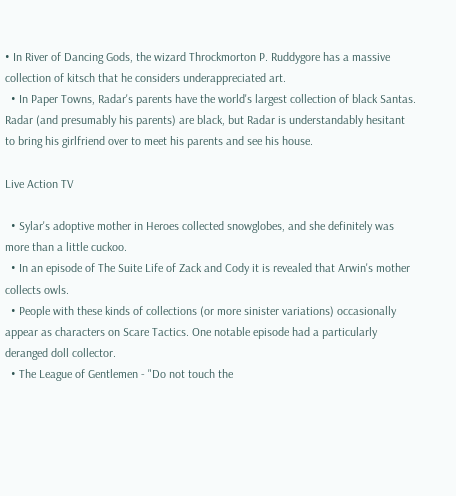• In River of Dancing Gods, the wizard Throckmorton P. Ruddygore has a massive collection of kitsch that he considers underappreciated art.
  • In Paper Towns, Radar's parents have the world's largest collection of black Santas. Radar (and presumably his parents) are black, but Radar is understandably hesitant to bring his girlfriend over to meet his parents and see his house.

Live Action TV

  • Sylar's adoptive mother in Heroes collected snowglobes, and she definitely was more than a little cuckoo.
  • In an episode of The Suite Life of Zack and Cody it is revealed that Arwin's mother collects owls.
  • People with these kinds of collections (or more sinister variations) occasionally appear as characters on Scare Tactics. One notable episode had a particularly deranged doll collector.
  • The League of Gentlemen - "Do not touch the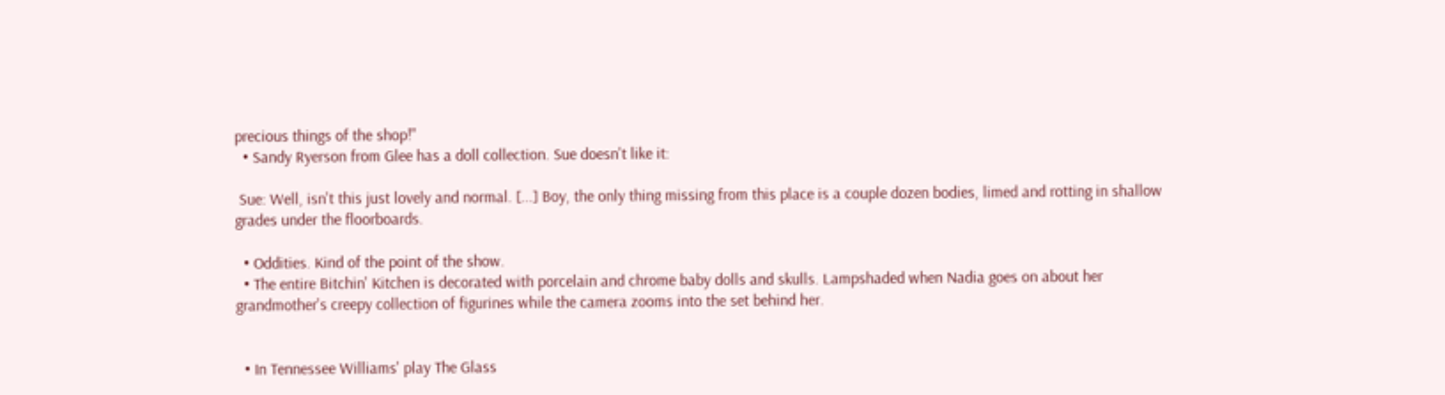precious things of the shop!"
  • Sandy Ryerson from Glee has a doll collection. Sue doesn't like it:

 Sue: Well, isn't this just lovely and normal. [...] Boy, the only thing missing from this place is a couple dozen bodies, limed and rotting in shallow grades under the floorboards.

  • Oddities. Kind of the point of the show.
  • The entire Bitchin' Kitchen is decorated with porcelain and chrome baby dolls and skulls. Lampshaded when Nadia goes on about her grandmother's creepy collection of figurines while the camera zooms into the set behind her.


  • In Tennessee Williams' play The Glass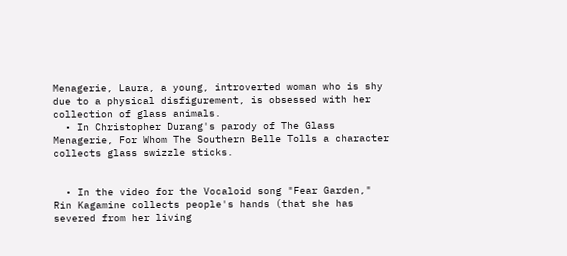Menagerie, Laura, a young, introverted woman who is shy due to a physical disfigurement, is obsessed with her collection of glass animals.
  • In Christopher Durang's parody of The Glass Menagerie, For Whom The Southern Belle Tolls a character collects glass swizzle sticks.


  • In the video for the Vocaloid song "Fear Garden," Rin Kagamine collects people's hands (that she has severed from her living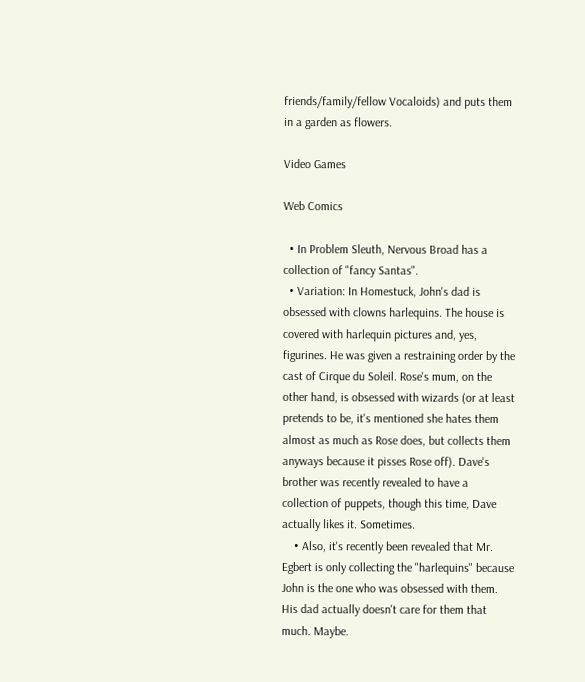friends/family/fellow Vocaloids) and puts them in a garden as flowers.

Video Games

Web Comics

  • In Problem Sleuth, Nervous Broad has a collection of "fancy Santas".
  • Variation: In Homestuck, John's dad is obsessed with clowns harlequins. The house is covered with harlequin pictures and, yes, figurines. He was given a restraining order by the cast of Cirque du Soleil. Rose's mum, on the other hand, is obsessed with wizards (or at least pretends to be, it's mentioned she hates them almost as much as Rose does, but collects them anyways because it pisses Rose off). Dave's brother was recently revealed to have a collection of puppets, though this time, Dave actually likes it. Sometimes.
    • Also, it's recently been revealed that Mr. Egbert is only collecting the "harlequins" because John is the one who was obsessed with them. His dad actually doesn't care for them that much. Maybe.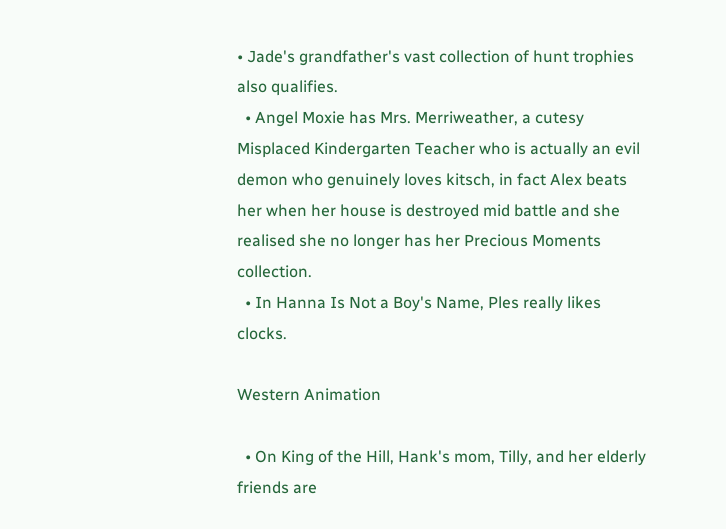• Jade's grandfather's vast collection of hunt trophies also qualifies.
  • Angel Moxie has Mrs. Merriweather, a cutesy Misplaced Kindergarten Teacher who is actually an evil demon who genuinely loves kitsch, in fact Alex beats her when her house is destroyed mid battle and she realised she no longer has her Precious Moments collection.
  • In Hanna Is Not a Boy's Name, Ples really likes clocks.

Western Animation

  • On King of the Hill, Hank's mom, Tilly, and her elderly friends are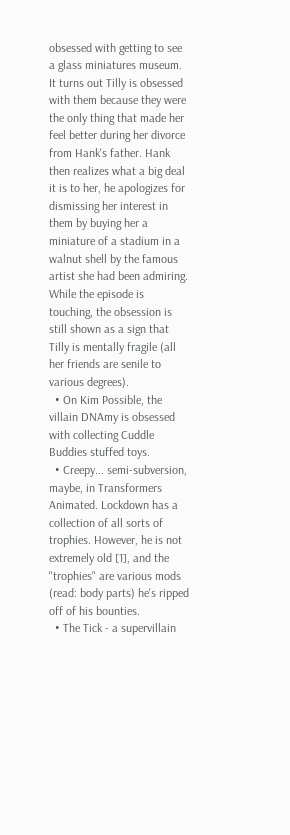obsessed with getting to see a glass miniatures museum. It turns out Tilly is obsessed with them because they were the only thing that made her feel better during her divorce from Hank's father. Hank then realizes what a big deal it is to her, he apologizes for dismissing her interest in them by buying her a miniature of a stadium in a walnut shell by the famous artist she had been admiring. While the episode is touching, the obsession is still shown as a sign that Tilly is mentally fragile (all her friends are senile to various degrees).
  • On Kim Possible, the villain DNAmy is obsessed with collecting Cuddle Buddies stuffed toys.
  • Creepy... semi-subversion, maybe, in Transformers Animated. Lockdown has a collection of all sorts of trophies. However, he is not extremely old [1], and the "trophies" are various mods (read: body parts) he's ripped off of his bounties.
  • The Tick - a supervillain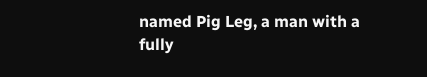named Pig Leg, a man with a fully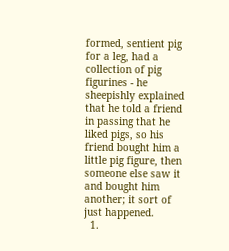formed, sentient pig for a leg, had a collection of pig figurines - he sheepishly explained that he told a friend in passing that he liked pigs, so his friend bought him a little pig figure, then someone else saw it and bought him another; it sort of just happened.
  1.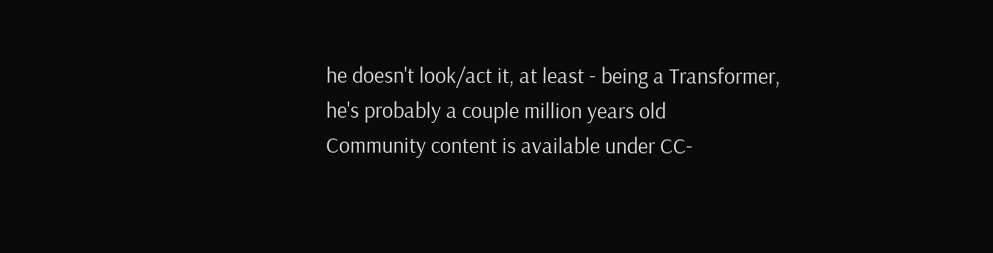he doesn't look/act it, at least - being a Transformer, he's probably a couple million years old
Community content is available under CC-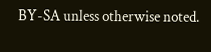BY-SA unless otherwise noted.